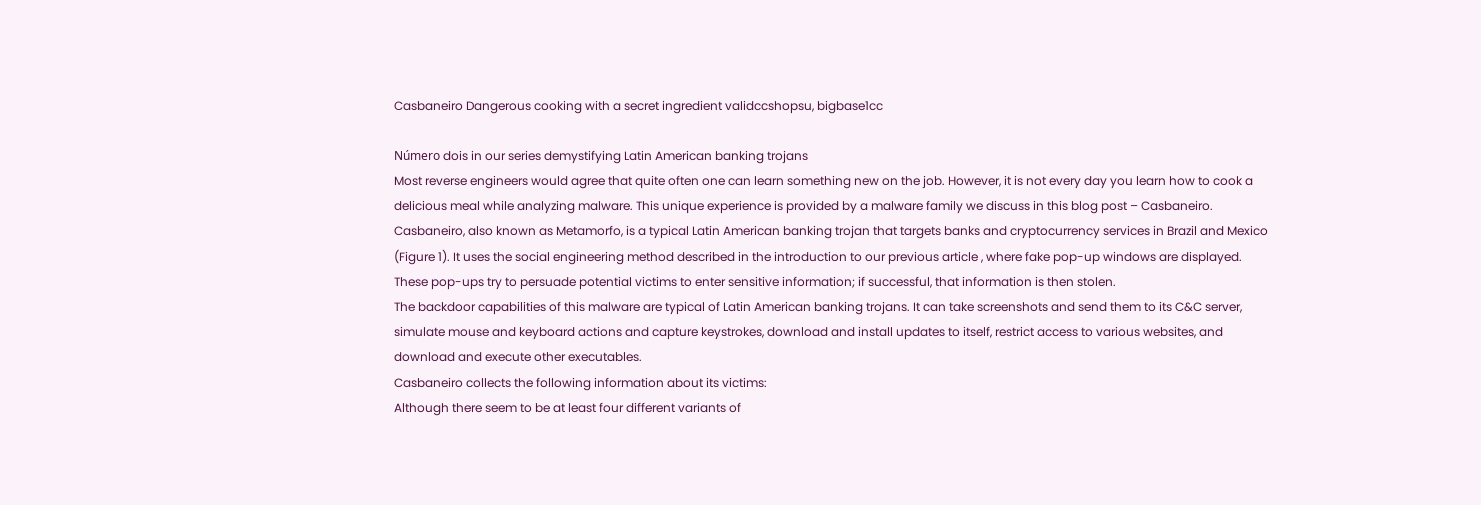Casbaneiro Dangerous cooking with a secret ingredient validccshopsu, bigbase1cc

Número dois in our series demystifying Latin American banking trojans
Most reverse engineers would agree that quite often one can learn something new on the job. However, it is not every day you learn how to cook a delicious meal while analyzing malware. This unique experience is provided by a malware family we discuss in this blog post – Casbaneiro.
Casbaneiro, also known as Metamorfo, is a typical Latin American banking trojan that targets banks and cryptocurrency services in Brazil and Mexico (Figure 1). It uses the social engineering method described in the introduction to our previous article , where fake pop-up windows are displayed. These pop-ups try to persuade potential victims to enter sensitive information; if successful, that information is then stolen.
The backdoor capabilities of this malware are typical of Latin American banking trojans. It can take screenshots and send them to its C&C server, simulate mouse and keyboard actions and capture keystrokes, download and install updates to itself, restrict access to various websites, and download and execute other executables.
Casbaneiro collects the following information about its victims:
Although there seem to be at least four different variants of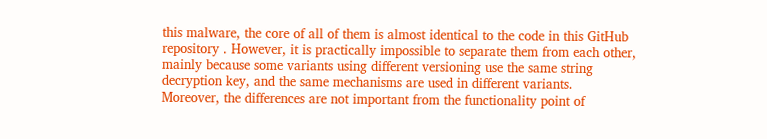this malware, the core of all of them is almost identical to the code in this GitHub repository . However, it is practically impossible to separate them from each other, mainly because some variants using different versioning use the same string decryption key, and the same mechanisms are used in different variants.
Moreover, the differences are not important from the functionality point of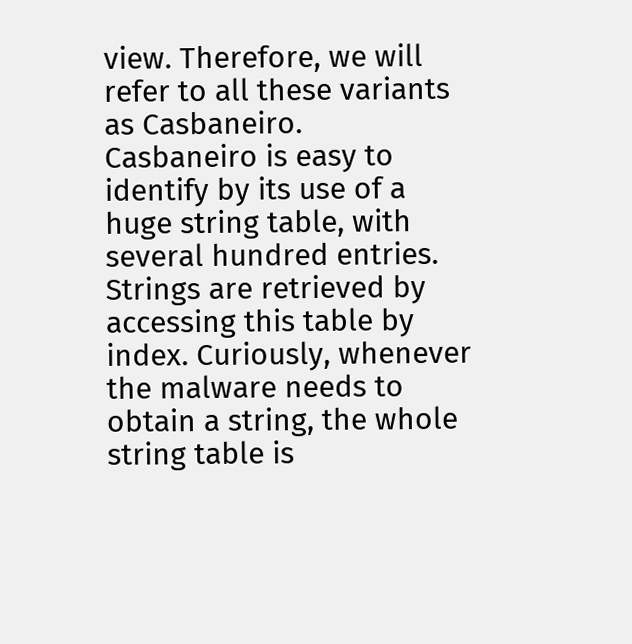view. Therefore, we will refer to all these variants as Casbaneiro.
Casbaneiro is easy to identify by its use of a huge string table, with several hundred entries. Strings are retrieved by accessing this table by index. Curiously, whenever the malware needs to obtain a string, the whole string table is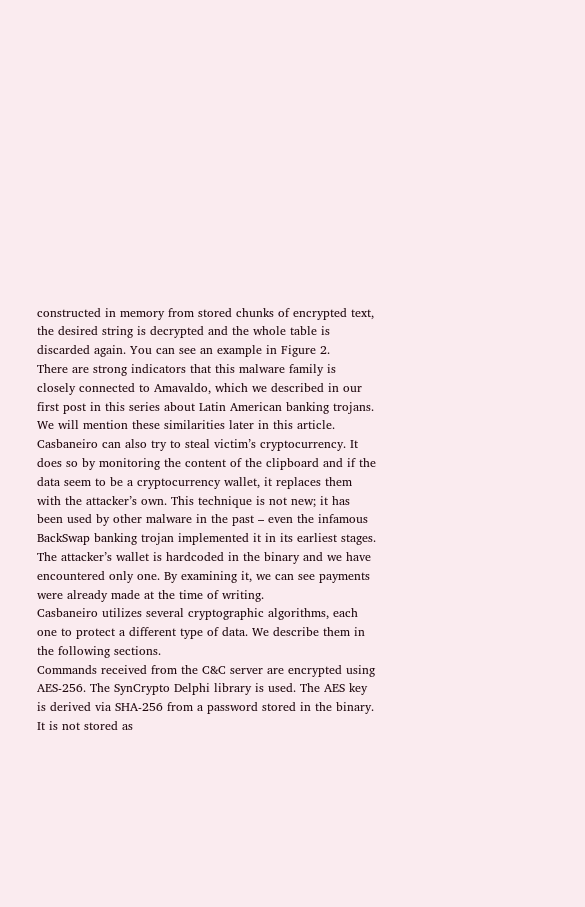constructed in memory from stored chunks of encrypted text, the desired string is decrypted and the whole table is discarded again. You can see an example in Figure 2.
There are strong indicators that this malware family is closely connected to Amavaldo, which we described in our first post in this series about Latin American banking trojans. We will mention these similarities later in this article.
Casbaneiro can also try to steal victim’s cryptocurrency. It does so by monitoring the content of the clipboard and if the data seem to be a cryptocurrency wallet, it replaces them with the attacker’s own. This technique is not new; it has been used by other malware in the past – even the infamous BackSwap banking trojan implemented it in its earliest stages.
The attacker’s wallet is hardcoded in the binary and we have encountered only one. By examining it, we can see payments were already made at the time of writing.
Casbaneiro utilizes several cryptographic algorithms, each one to protect a different type of data. We describe them in the following sections.
Commands received from the C&C server are encrypted using AES-256. The SynCrypto Delphi library is used. The AES key is derived via SHA-256 from a password stored in the binary. It is not stored as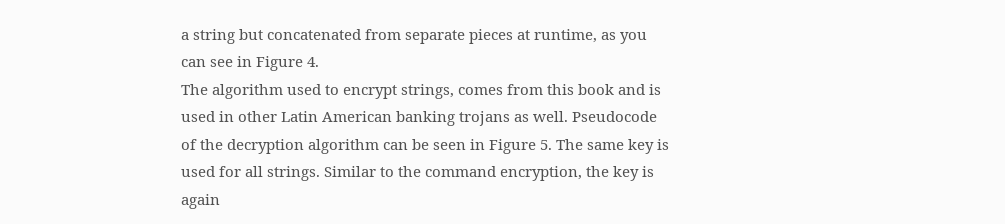a string but concatenated from separate pieces at runtime, as you can see in Figure 4.
The algorithm used to encrypt strings, comes from this book and is used in other Latin American banking trojans as well. Pseudocode of the decryption algorithm can be seen in Figure 5. The same key is used for all strings. Similar to the command encryption, the key is again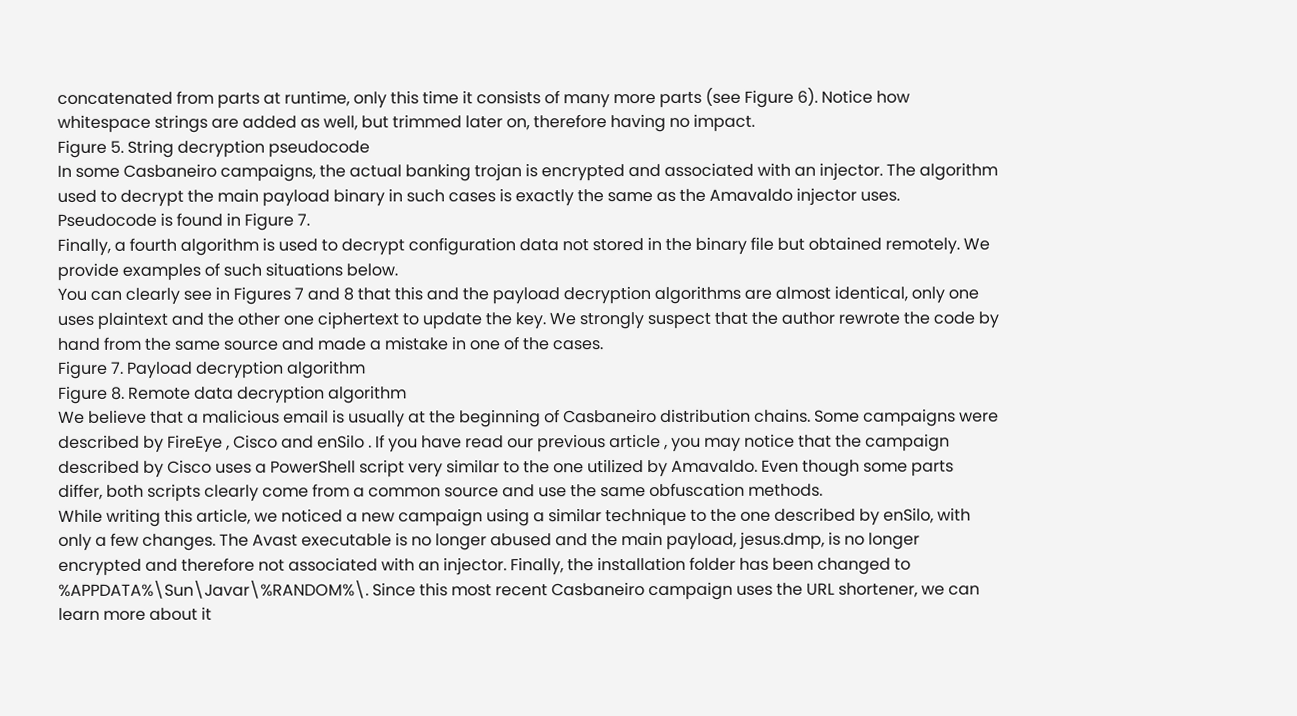concatenated from parts at runtime, only this time it consists of many more parts (see Figure 6). Notice how whitespace strings are added as well, but trimmed later on, therefore having no impact.
Figure 5. String decryption pseudocode
In some Casbaneiro campaigns, the actual banking trojan is encrypted and associated with an injector. The algorithm used to decrypt the main payload binary in such cases is exactly the same as the Amavaldo injector uses. Pseudocode is found in Figure 7.
Finally, a fourth algorithm is used to decrypt configuration data not stored in the binary file but obtained remotely. We provide examples of such situations below.
You can clearly see in Figures 7 and 8 that this and the payload decryption algorithms are almost identical, only one uses plaintext and the other one ciphertext to update the key. We strongly suspect that the author rewrote the code by hand from the same source and made a mistake in one of the cases.
Figure 7. Payload decryption algorithm
Figure 8. Remote data decryption algorithm
We believe that a malicious email is usually at the beginning of Casbaneiro distribution chains. Some campaigns were described by FireEye , Cisco and enSilo . If you have read our previous article , you may notice that the campaign described by Cisco uses a PowerShell script very similar to the one utilized by Amavaldo. Even though some parts differ, both scripts clearly come from a common source and use the same obfuscation methods.
While writing this article, we noticed a new campaign using a similar technique to the one described by enSilo, with only a few changes. The Avast executable is no longer abused and the main payload, jesus.dmp, is no longer encrypted and therefore not associated with an injector. Finally, the installation folder has been changed to %APPDATA%\Sun\Javar\%RANDOM%\. Since this most recent Casbaneiro campaign uses the URL shortener, we can learn more about it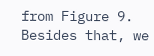from Figure 9.
Besides that, we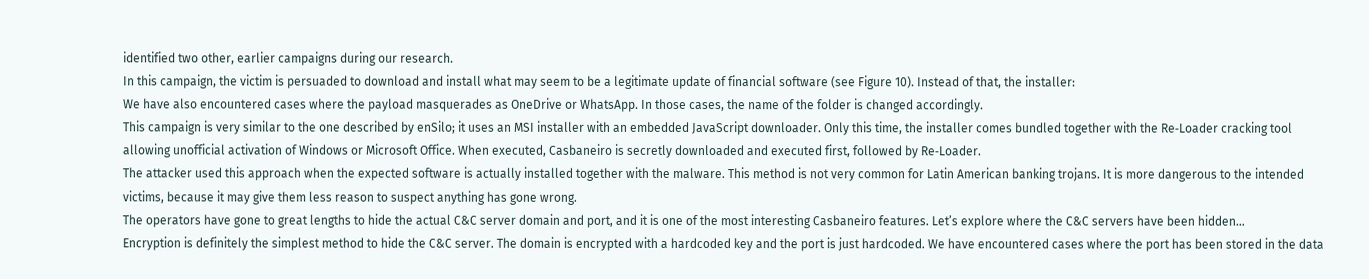identified two other, earlier campaigns during our research.
In this campaign, the victim is persuaded to download and install what may seem to be a legitimate update of financial software (see Figure 10). Instead of that, the installer:
We have also encountered cases where the payload masquerades as OneDrive or WhatsApp. In those cases, the name of the folder is changed accordingly.
This campaign is very similar to the one described by enSilo; it uses an MSI installer with an embedded JavaScript downloader. Only this time, the installer comes bundled together with the Re‑Loader cracking tool allowing unofficial activation of Windows or Microsoft Office. When executed, Casbaneiro is secretly downloaded and executed first, followed by Re‑Loader.
The attacker used this approach when the expected software is actually installed together with the malware. This method is not very common for Latin American banking trojans. It is more dangerous to the intended victims, because it may give them less reason to suspect anything has gone wrong.
The operators have gone to great lengths to hide the actual C&C server domain and port, and it is one of the most interesting Casbaneiro features. Let’s explore where the C&C servers have been hidden…
Encryption is definitely the simplest method to hide the C&C server. The domain is encrypted with a hardcoded key and the port is just hardcoded. We have encountered cases where the port has been stored in the data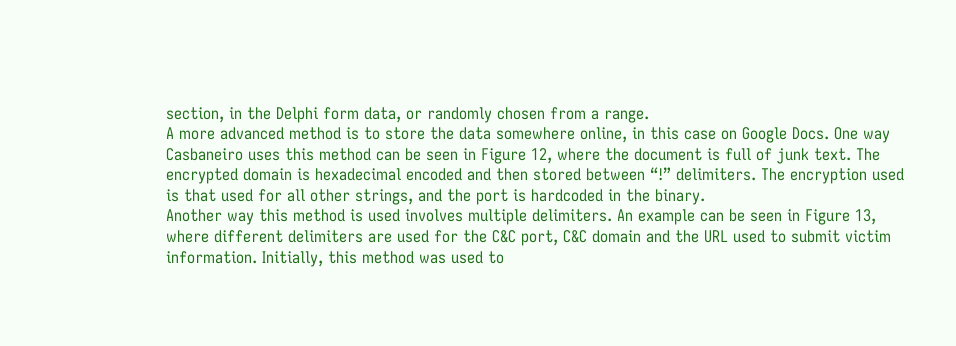section, in the Delphi form data, or randomly chosen from a range.
A more advanced method is to store the data somewhere online, in this case on Google Docs. One way Casbaneiro uses this method can be seen in Figure 12, where the document is full of junk text. The encrypted domain is hexadecimal encoded and then stored between “!” delimiters. The encryption used is that used for all other strings, and the port is hardcoded in the binary.
Another way this method is used involves multiple delimiters. An example can be seen in Figure 13, where different delimiters are used for the C&C port, C&C domain and the URL used to submit victim information. Initially, this method was used to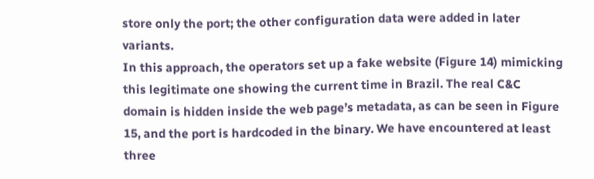store only the port; the other configuration data were added in later variants.
In this approach, the operators set up a fake website (Figure 14) mimicking this legitimate one showing the current time in Brazil. The real C&C domain is hidden inside the web page’s metadata, as can be seen in Figure 15, and the port is hardcoded in the binary. We have encountered at least three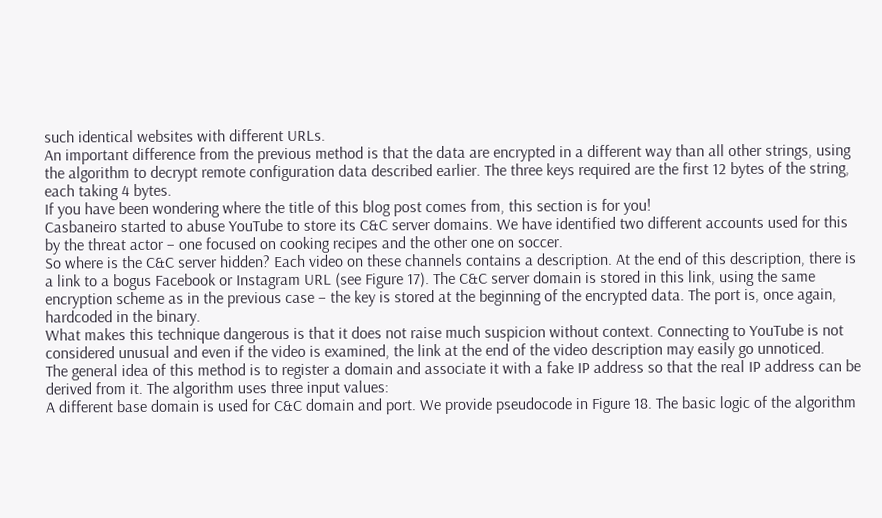such identical websites with different URLs.
An important difference from the previous method is that the data are encrypted in a different way than all other strings, using the algorithm to decrypt remote configuration data described earlier. The three keys required are the first 12 bytes of the string, each taking 4 bytes.
If you have been wondering where the title of this blog post comes from, this section is for you!
Casbaneiro started to abuse YouTube to store its C&C server domains. We have identified two different accounts used for this by the threat actor – one focused on cooking recipes and the other one on soccer.
So where is the C&C server hidden? Each video on these channels contains a description. At the end of this description, there is a link to a bogus Facebook or Instagram URL (see Figure 17). The C&C server domain is stored in this link, using the same encryption scheme as in the previous case – the key is stored at the beginning of the encrypted data. The port is, once again, hardcoded in the binary.
What makes this technique dangerous is that it does not raise much suspicion without context. Connecting to YouTube is not considered unusual and even if the video is examined, the link at the end of the video description may easily go unnoticed.
The general idea of this method is to register a domain and associate it with a fake IP address so that the real IP address can be derived from it. The algorithm uses three input values:
A different base domain is used for C&C domain and port. We provide pseudocode in Figure 18. The basic logic of the algorithm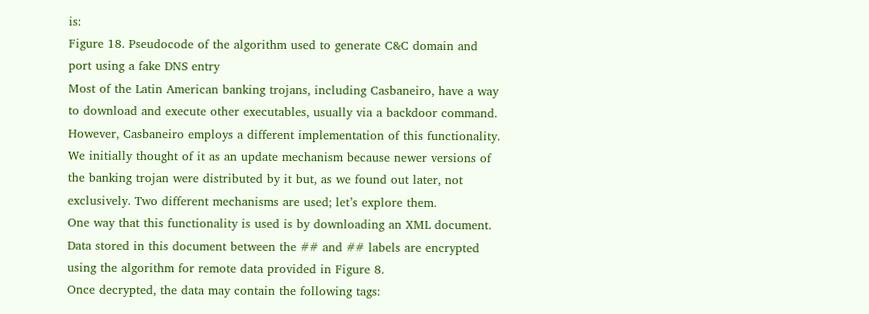is:
Figure 18. Pseudocode of the algorithm used to generate C&C domain and port using a fake DNS entry
Most of the Latin American banking trojans, including Casbaneiro, have a way to download and execute other executables, usually via a backdoor command. However, Casbaneiro employs a different implementation of this functionality. We initially thought of it as an update mechanism because newer versions of the banking trojan were distributed by it but, as we found out later, not exclusively. Two different mechanisms are used; let’s explore them.
One way that this functionality is used is by downloading an XML document. Data stored in this document between the ## and ## labels are encrypted using the algorithm for remote data provided in Figure 8.
Once decrypted, the data may contain the following tags: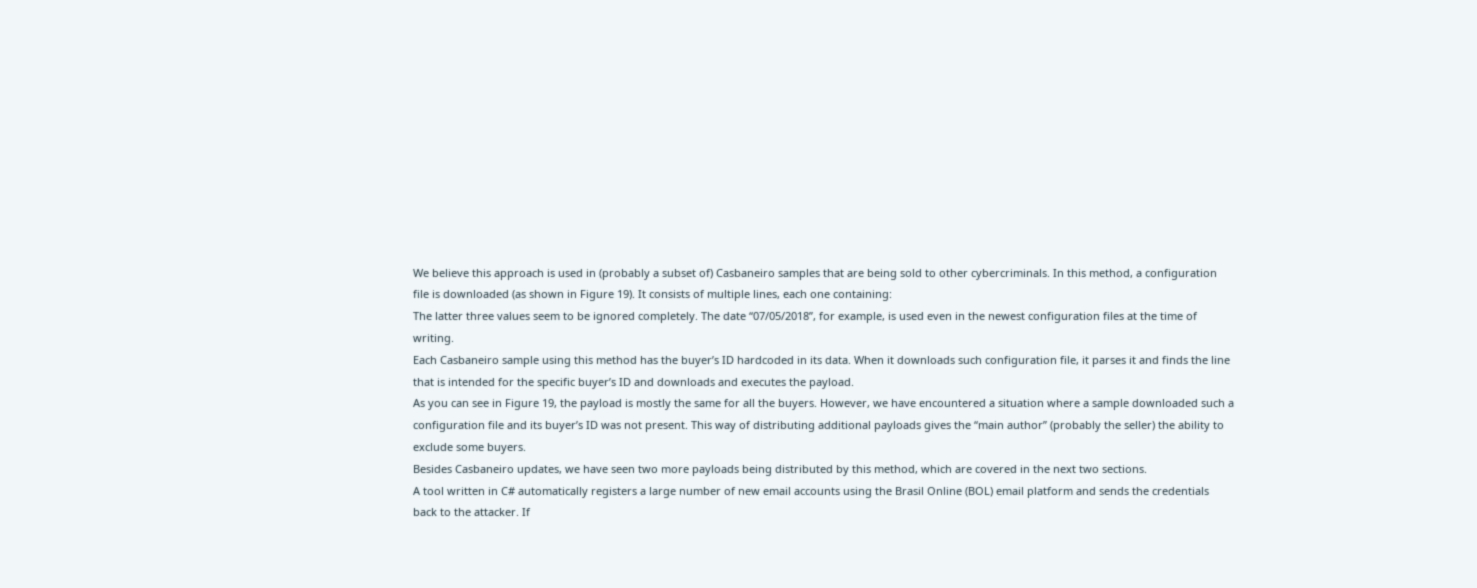We believe this approach is used in (probably a subset of) Casbaneiro samples that are being sold to other cybercriminals. In this method, a configuration file is downloaded (as shown in Figure 19). It consists of multiple lines, each one containing:
The latter three values seem to be ignored completely. The date “07/05/2018”, for example, is used even in the newest configuration files at the time of writing.
Each Casbaneiro sample using this method has the buyer’s ID hardcoded in its data. When it downloads such configuration file, it parses it and finds the line that is intended for the specific buyer’s ID and downloads and executes the payload.
As you can see in Figure 19, the payload is mostly the same for all the buyers. However, we have encountered a situation where a sample downloaded such a configuration file and its buyer’s ID was not present. This way of distributing additional payloads gives the “main author” (probably the seller) the ability to exclude some buyers.
Besides Casbaneiro updates, we have seen two more payloads being distributed by this method, which are covered in the next two sections.
A tool written in C# automatically registers a large number of new email accounts using the Brasil Online (BOL) email platform and sends the credentials back to the attacker. If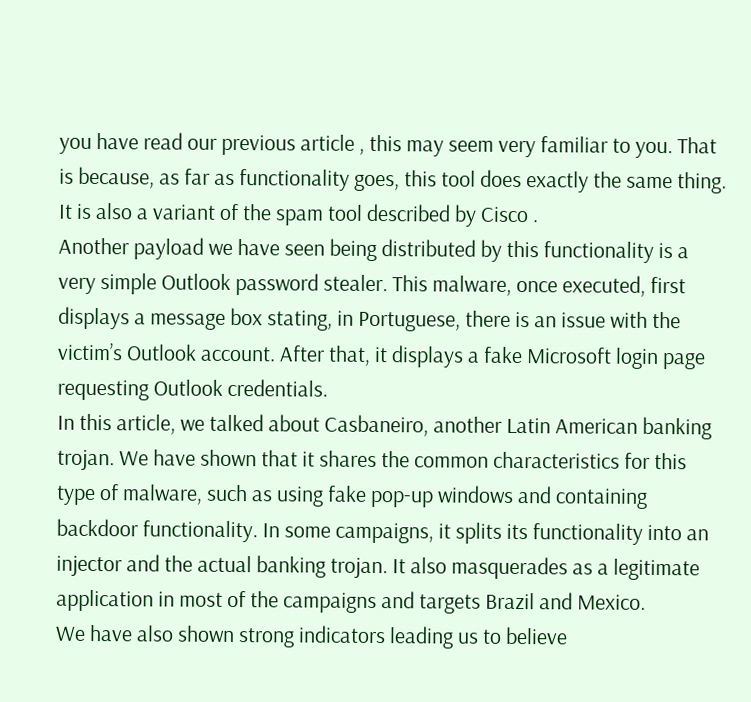you have read our previous article , this may seem very familiar to you. That is because, as far as functionality goes, this tool does exactly the same thing. It is also a variant of the spam tool described by Cisco .
Another payload we have seen being distributed by this functionality is a very simple Outlook password stealer. This malware, once executed, first displays a message box stating, in Portuguese, there is an issue with the victim’s Outlook account. After that, it displays a fake Microsoft login page requesting Outlook credentials.
In this article, we talked about Casbaneiro, another Latin American banking trojan. We have shown that it shares the common characteristics for this type of malware, such as using fake pop-up windows and containing backdoor functionality. In some campaigns, it splits its functionality into an injector and the actual banking trojan. It also masquerades as a legitimate application in most of the campaigns and targets Brazil and Mexico.
We have also shown strong indicators leading us to believe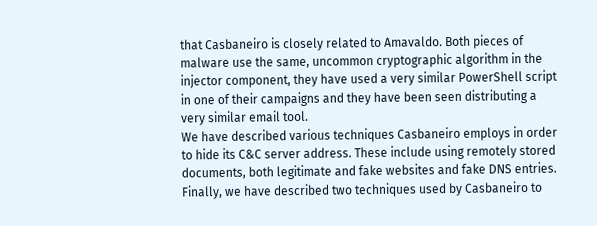that Casbaneiro is closely related to Amavaldo. Both pieces of malware use the same, uncommon cryptographic algorithm in the injector component, they have used a very similar PowerShell script in one of their campaigns and they have been seen distributing a very similar email tool.
We have described various techniques Casbaneiro employs in order to hide its C&C server address. These include using remotely stored documents, both legitimate and fake websites and fake DNS entries.
Finally, we have described two techniques used by Casbaneiro to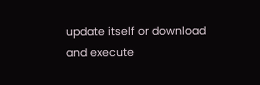update itself or download and execute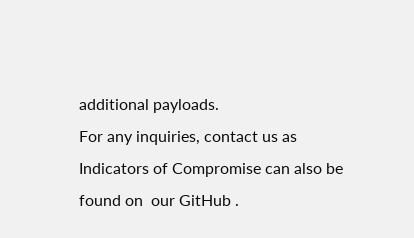additional payloads.
For any inquiries, contact us as Indicators of Compromise can also be found on  our GitHub .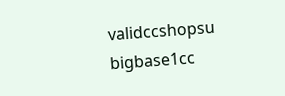validccshopsu bigbase1cc